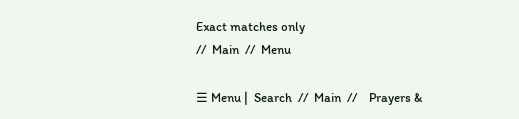Exact matches only
//  Main  //  Menu

☰ Menu |  Search  //  Main  //    Prayers &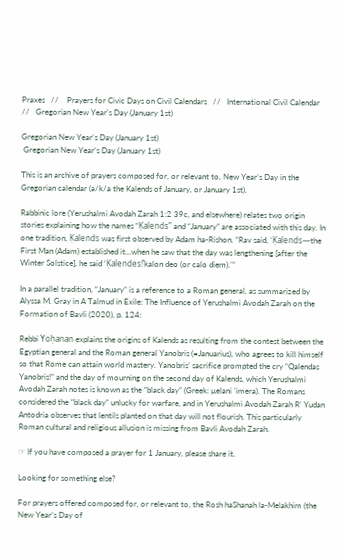Praxes   //    Prayers for Civic Days on Civil Calendars   //   International Civil Calendar   //   Gregorian New Year's Day (January 1st)

Gregorian New Year's Day (January 1st)
 Gregorian New Year’s Day (January 1st)

This is an archive of prayers composed for, or relevant to, New Year’s Day in the Gregorian calendar (a/k/a the Kalends of January, or January 1st).

Rabbinic lore (Yerushalmi Avodah Zarah 1:2 39c, and elsewhere) relates two origin stories explaining how the names “Ḳalends” and “January” are associated with this day. In one tradition, Ḳalends was first observed by Adam ha-Rishon. “Rav said, ‘Ḳalends—the First Man (Adam) established it…when he saw that the day was lengthening [after the Winter Solstice], he said ‘Ḳalendes!’kalon deo (or calo diem).’”

In a parallel tradition, “January” is a reference to a Roman general, as summarized by Alyssa M. Gray in A Talmud in Exile: The Influence of Yerushalmi Avodah Zarah on the Formation of Bavli (2020), p. 124:

Rebbi Yoḥanan explains the origins of Kalends as resulting from the contest between the Egyptian general and the Roman general Yanobris (=Januarius), who agrees to kill himself so that Rome can attain world mastery. Yanobris’ sacrifice prompted the cry “Qalendas Yanobris!” and the day of mourning on the second day of Kalends, which Yerushalmi Avodah Zarah notes is known as the “black day” (Greek: µelani ’imera). The Romans considered the “black day” unlucky for warfare, and in Yerushalmi Avodah Zarah R’ Yudan Antodria observes that lentils planted on that day will not flourish. This particularly Roman cultural and religious allusion is missing from Bavli Avodah Zarah.

☞ If you have composed a prayer for 1 January, please share it.

Looking for something else?

For prayers offered composed for, or relevant to, the Rosh haShanah la-Melakhim (the New Year’s Day of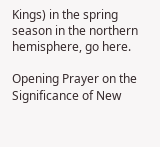Kings) in the spring season in the northern hemisphere, go here.

Opening Prayer on the Significance of New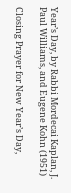Year’s Day, by Rabbi Mordecai Kaplan, J. Paul Williams, and Eugene Kohn (1951)

Closing Prayer for New Year’s Day,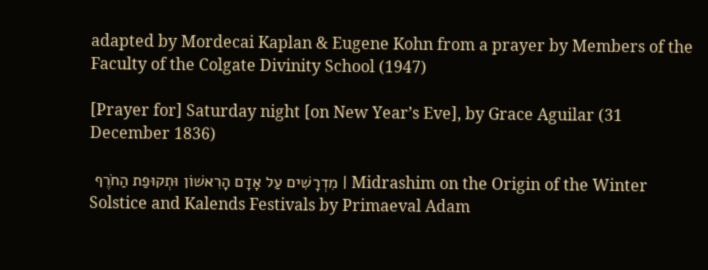adapted by Mordecai Kaplan & Eugene Kohn from a prayer by Members of the Faculty of the Colgate Divinity School (1947)

[Prayer for] Saturday night [on New Year’s Eve], by Grace Aguilar (31 December 1836)

 מִדְרָשִׁים עַל אָדָם הָרִאשׁוֹן וּתְקוּפַת הַחֹרֶף | Midrashim on the Origin of the Winter Solstice and Kalends Festivals by Primaeval Adam